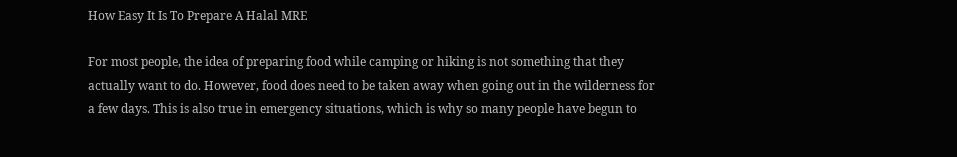How Easy It Is To Prepare A Halal MRE

For most people, the idea of preparing food while camping or hiking is not something that they actually want to do. However, food does need to be taken away when going out in the wilderness for a few days. This is also true in emergency situations, which is why so many people have begun to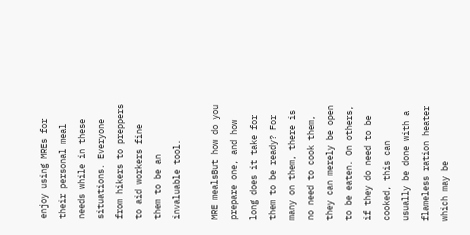enjoy using MREs for their personal meal needs while in these situations. Everyone from hikers to preppers to aid workers fine them to be an invaluable tool.

MRE mealsBut how do you prepare one, and how long does it take for them to be ready? For many on them, there is no need to cook them, they can merely be open to be eaten. On others, if they do need to be cooked, this can usually be done with a flameless ration heater which may be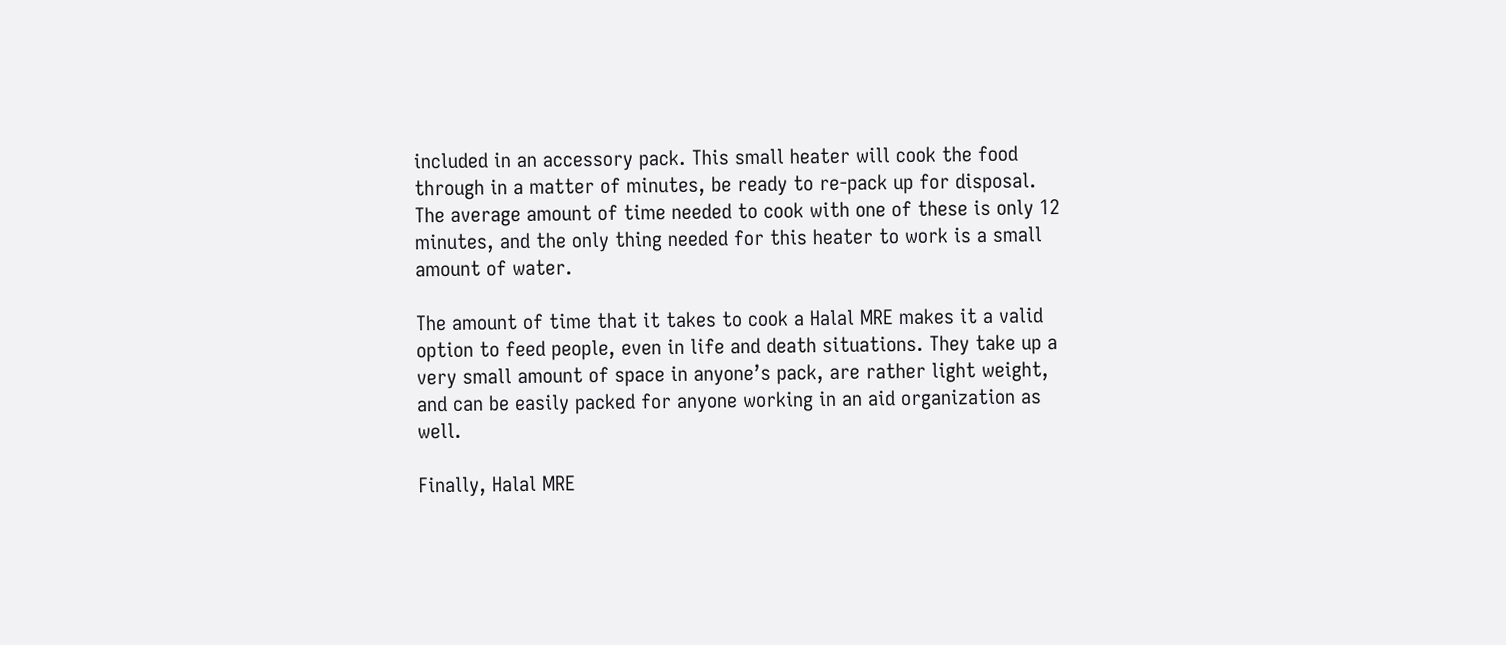included in an accessory pack. This small heater will cook the food through in a matter of minutes, be ready to re-pack up for disposal. The average amount of time needed to cook with one of these is only 12 minutes, and the only thing needed for this heater to work is a small amount of water.

The amount of time that it takes to cook a Halal MRE makes it a valid option to feed people, even in life and death situations. They take up a very small amount of space in anyone’s pack, are rather light weight, and can be easily packed for anyone working in an aid organization as well.

Finally, Halal MRE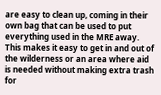are easy to clean up, coming in their own bag that can be used to put everything used in the MRE away. This makes it easy to get in and out of the wilderness or an area where aid is needed without making extra trash for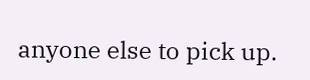anyone else to pick up.